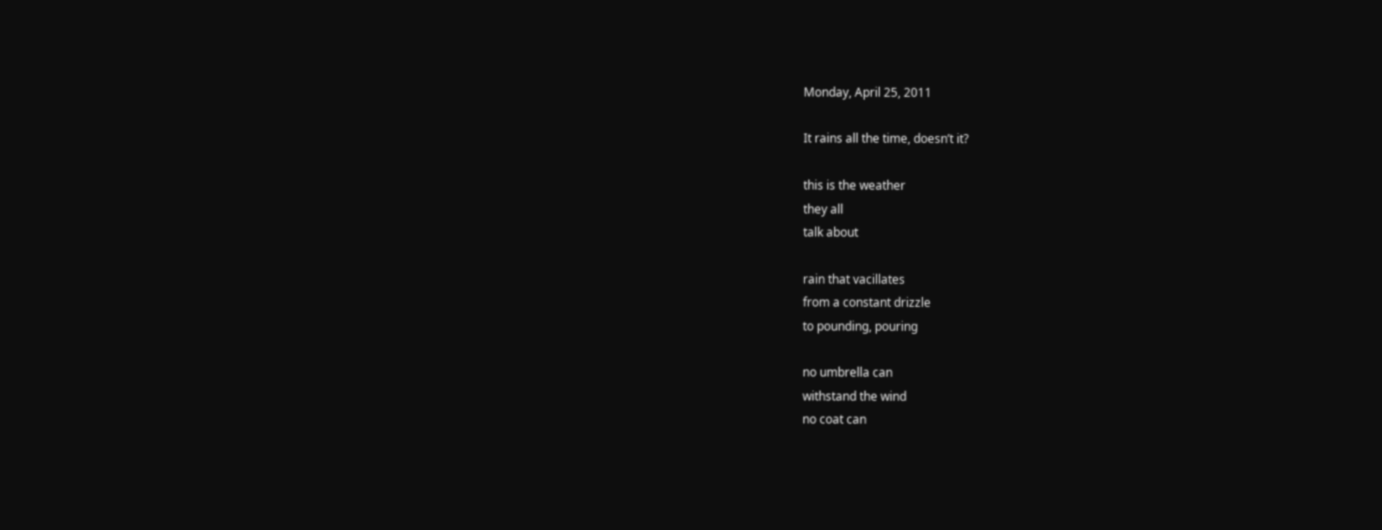Monday, April 25, 2011

It rains all the time, doesn’t it?

this is the weather
they all
talk about

rain that vacillates
from a constant drizzle
to pounding, pouring

no umbrella can
withstand the wind
no coat can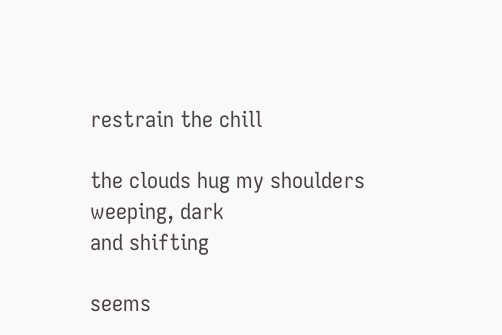restrain the chill

the clouds hug my shoulders
weeping, dark
and shifting

seems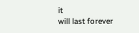it
will last forever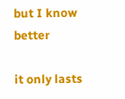but I know better

it only lasts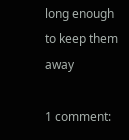long enough
to keep them away

1 comment: